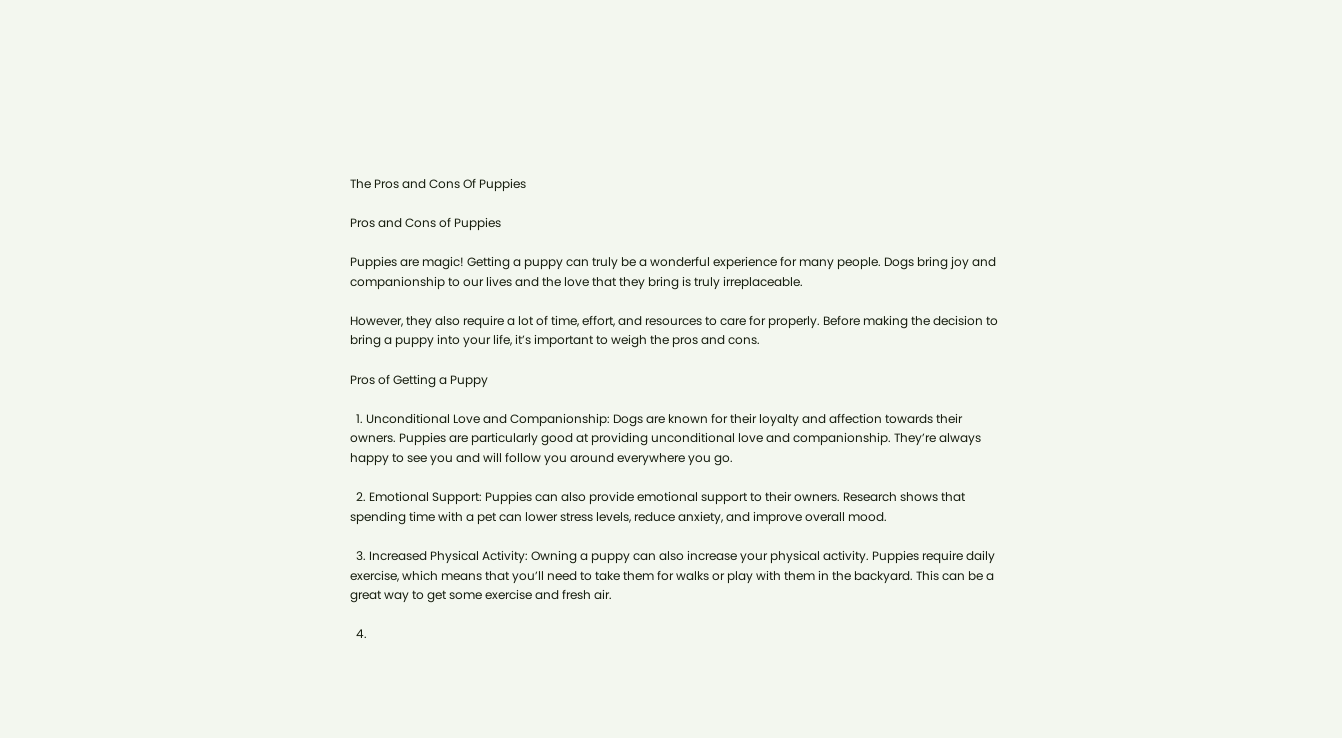The Pros and Cons Of Puppies

Pros and Cons of Puppies

Puppies are magic! Getting a puppy can truly be a wonderful experience for many people. Dogs bring joy and companionship to our lives and the love that they bring is truly irreplaceable.

However, they also require a lot of time, effort, and resources to care for properly. Before making the decision to bring a puppy into your life, it’s important to weigh the pros and cons.

Pros of Getting a Puppy

  1. Unconditional Love and Companionship: Dogs are known for their loyalty and affection towards their owners. Puppies are particularly good at providing unconditional love and companionship. They’re always happy to see you and will follow you around everywhere you go.

  2. Emotional Support: Puppies can also provide emotional support to their owners. Research shows that spending time with a pet can lower stress levels, reduce anxiety, and improve overall mood.

  3. Increased Physical Activity: Owning a puppy can also increase your physical activity. Puppies require daily exercise, which means that you’ll need to take them for walks or play with them in the backyard. This can be a great way to get some exercise and fresh air.

  4.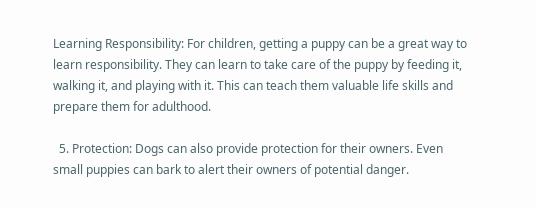Learning Responsibility: For children, getting a puppy can be a great way to learn responsibility. They can learn to take care of the puppy by feeding it, walking it, and playing with it. This can teach them valuable life skills and prepare them for adulthood.

  5. Protection: Dogs can also provide protection for their owners. Even small puppies can bark to alert their owners of potential danger.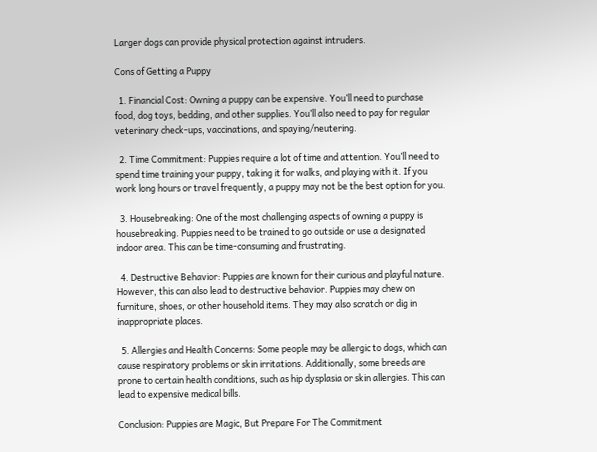Larger dogs can provide physical protection against intruders.

Cons of Getting a Puppy

  1. Financial Cost: Owning a puppy can be expensive. You’ll need to purchase food, dog toys, bedding, and other supplies. You’ll also need to pay for regular veterinary check-ups, vaccinations, and spaying/neutering.

  2. Time Commitment: Puppies require a lot of time and attention. You’ll need to spend time training your puppy, taking it for walks, and playing with it. If you work long hours or travel frequently, a puppy may not be the best option for you.

  3. Housebreaking: One of the most challenging aspects of owning a puppy is housebreaking. Puppies need to be trained to go outside or use a designated indoor area. This can be time-consuming and frustrating.

  4. Destructive Behavior: Puppies are known for their curious and playful nature. However, this can also lead to destructive behavior. Puppies may chew on furniture, shoes, or other household items. They may also scratch or dig in inappropriate places.

  5. Allergies and Health Concerns: Some people may be allergic to dogs, which can cause respiratory problems or skin irritations. Additionally, some breeds are prone to certain health conditions, such as hip dysplasia or skin allergies. This can lead to expensive medical bills.

Conclusion: Puppies are Magic, But Prepare For The Commitment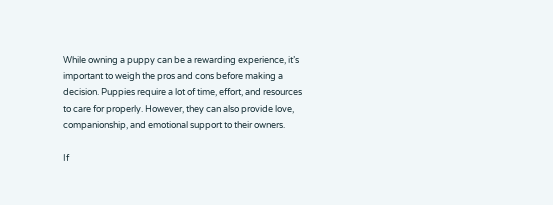While owning a puppy can be a rewarding experience, it’s important to weigh the pros and cons before making a decision. Puppies require a lot of time, effort, and resources to care for properly. However, they can also provide love, companionship, and emotional support to their owners.

If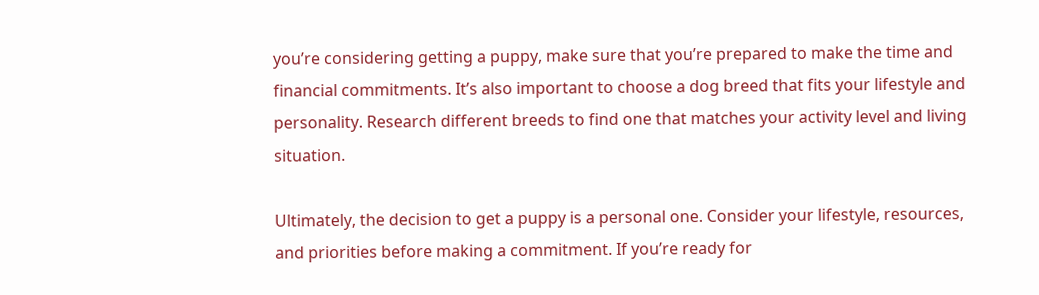you’re considering getting a puppy, make sure that you’re prepared to make the time and financial commitments. It’s also important to choose a dog breed that fits your lifestyle and personality. Research different breeds to find one that matches your activity level and living situation.

Ultimately, the decision to get a puppy is a personal one. Consider your lifestyle, resources, and priorities before making a commitment. If you’re ready for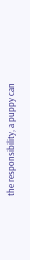the responsibility, a puppy can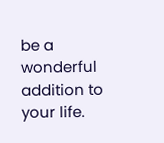be a wonderful addition to your life.